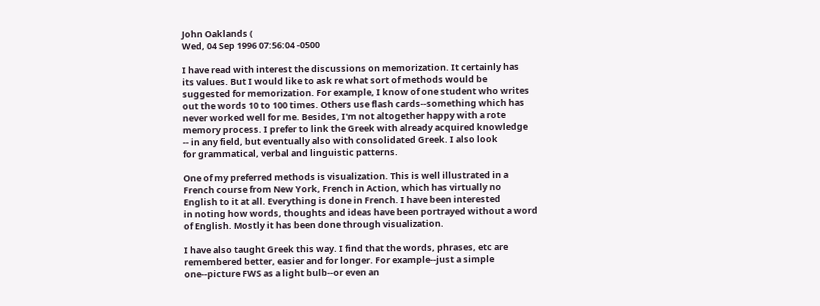John Oaklands (
Wed, 04 Sep 1996 07:56:04 -0500

I have read with interest the discussions on memorization. It certainly has
its values. But I would like to ask re what sort of methods would be
suggested for memorization. For example, I know of one student who writes
out the words 10 to 100 times. Others use flash cards--something which has
never worked well for me. Besides, I'm not altogether happy with a rote
memory process. I prefer to link the Greek with already acquired knowledge
-- in any field, but eventually also with consolidated Greek. I also look
for grammatical, verbal and linguistic patterns.

One of my preferred methods is visualization. This is well illustrated in a
French course from New York, French in Action, which has virtually no
English to it at all. Everything is done in French. I have been interested
in noting how words, thoughts and ideas have been portrayed without a word
of English. Mostly it has been done through visualization.

I have also taught Greek this way. I find that the words, phrases, etc are
remembered better, easier and for longer. For example--just a simple
one--picture FWS as a light bulb--or even an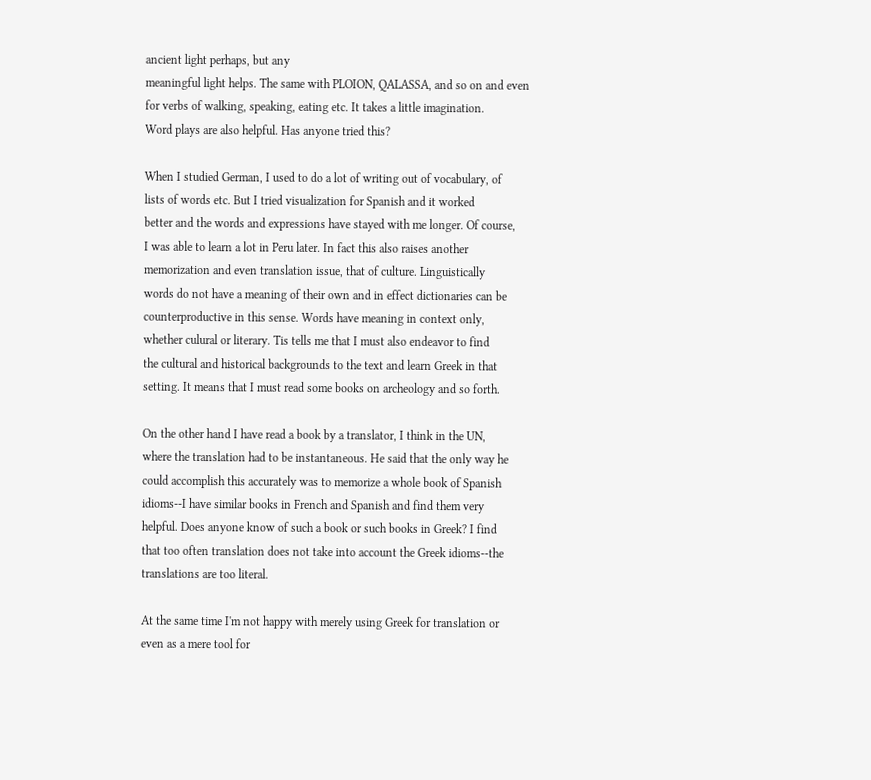ancient light perhaps, but any
meaningful light helps. The same with PLOION, QALASSA, and so on and even
for verbs of walking, speaking, eating etc. It takes a little imagination.
Word plays are also helpful. Has anyone tried this?

When I studied German, I used to do a lot of writing out of vocabulary, of
lists of words etc. But I tried visualization for Spanish and it worked
better and the words and expressions have stayed with me longer. Of course,
I was able to learn a lot in Peru later. In fact this also raises another
memorization and even translation issue, that of culture. Linguistically
words do not have a meaning of their own and in effect dictionaries can be
counterproductive in this sense. Words have meaning in context only,
whether culural or literary. Tis tells me that I must also endeavor to find
the cultural and historical backgrounds to the text and learn Greek in that
setting. It means that I must read some books on archeology and so forth.

On the other hand I have read a book by a translator, I think in the UN,
where the translation had to be instantaneous. He said that the only way he
could accomplish this accurately was to memorize a whole book of Spanish
idioms--I have similar books in French and Spanish and find them very
helpful. Does anyone know of such a book or such books in Greek? I find
that too often translation does not take into account the Greek idioms--the
translations are too literal.

At the same time I'm not happy with merely using Greek for translation or
even as a mere tool for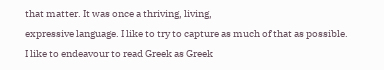that matter. It was once a thriving, living,
expressive language. I like to try to capture as much of that as possible.
I like to endeavour to read Greek as Greek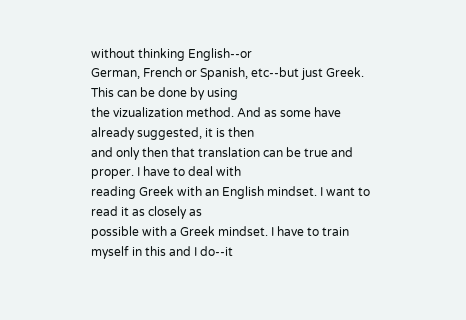without thinking English--or
German, French or Spanish, etc--but just Greek. This can be done by using
the vizualization method. And as some have already suggested, it is then
and only then that translation can be true and proper. I have to deal with
reading Greek with an English mindset. I want to read it as closely as
possible with a Greek mindset. I have to train myself in this and I do--it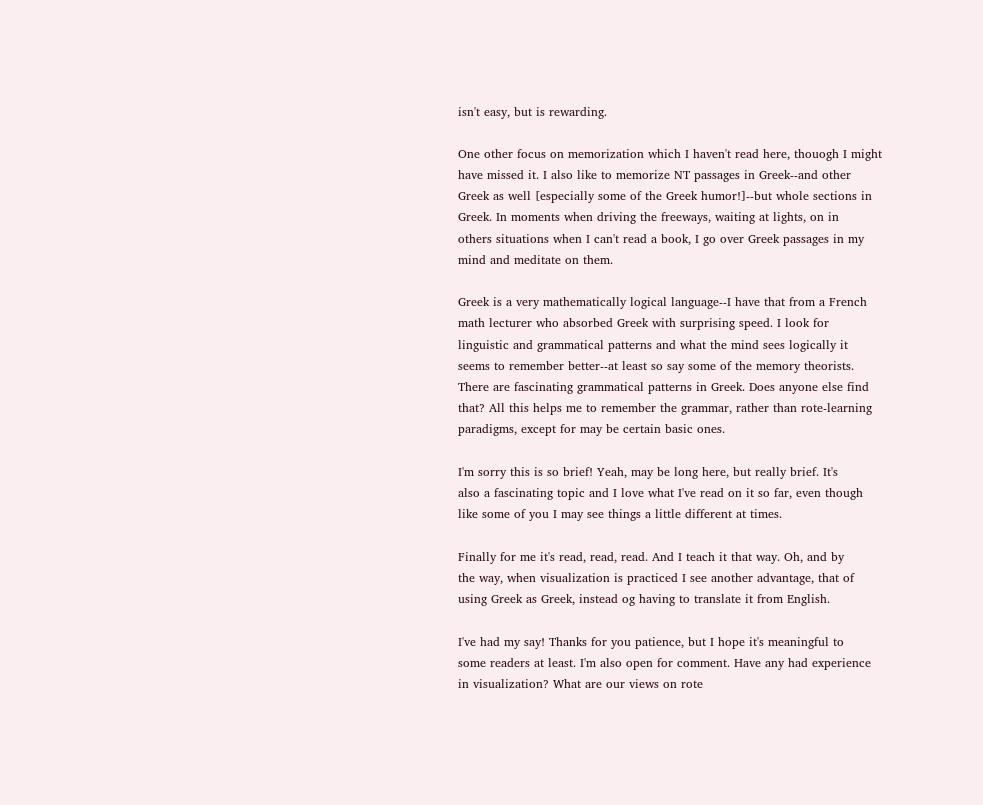isn't easy, but is rewarding.

One other focus on memorization which I haven't read here, thouogh I might
have missed it. I also like to memorize NT passages in Greek--and other
Greek as well [especially some of the Greek humor!]--but whole sections in
Greek. In moments when driving the freeways, waiting at lights, on in
others situations when I can't read a book, I go over Greek passages in my
mind and meditate on them.

Greek is a very mathematically logical language--I have that from a French
math lecturer who absorbed Greek with surprising speed. I look for
linguistic and grammatical patterns and what the mind sees logically it
seems to remember better--at least so say some of the memory theorists.
There are fascinating grammatical patterns in Greek. Does anyone else find
that? All this helps me to remember the grammar, rather than rote-learning
paradigms, except for may be certain basic ones.

I'm sorry this is so brief! Yeah, may be long here, but really brief. It's
also a fascinating topic and I love what I've read on it so far, even though
like some of you I may see things a little different at times.

Finally for me it's read, read, read. And I teach it that way. Oh, and by
the way, when visualization is practiced I see another advantage, that of
using Greek as Greek, instead og having to translate it from English.

I've had my say! Thanks for you patience, but I hope it's meaningful to
some readers at least. I'm also open for comment. Have any had experience
in visualization? What are our views on rote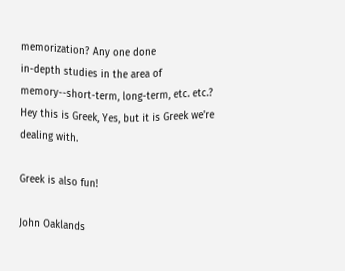memorization? Any one done
in-depth studies in the area of memory--short-term, long-term, etc. etc.?
Hey this is Greek, Yes, but it is Greek we're dealing with.

Greek is also fun!

John Oaklands